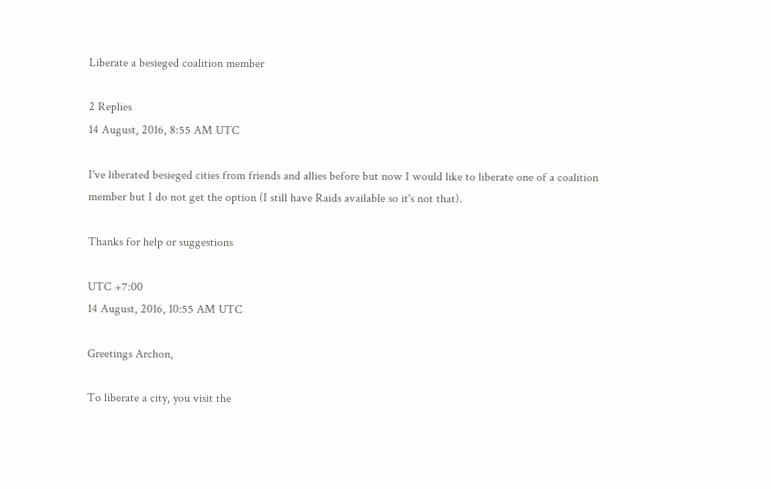Liberate a besieged coalition member

2 Replies
14 August, 2016, 8:55 AM UTC

I've liberated besieged cities from friends and allies before but now I would like to liberate one of a coalition member but I do not get the option (I still have Raids available so it's not that).

Thanks for help or suggestions

UTC +7:00
14 August, 2016, 10:55 AM UTC

Greetings Archon,

To liberate a city, you visit the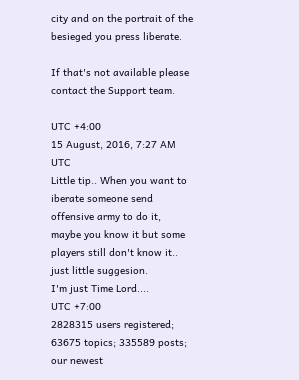city and on the portrait of the besieged you press liberate.

If that's not available please contact the Support team.

UTC +4:00
15 August, 2016, 7:27 AM UTC
Little tip.. When you want to iberate someone send offensive army to do it, maybe you know it but some players still don't know it.. just little suggesion.
I'm just Time Lord....
UTC +7:00
2828315 users registered; 63675 topics; 335589 posts; our newest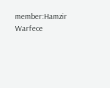member:Hamzir Warfece